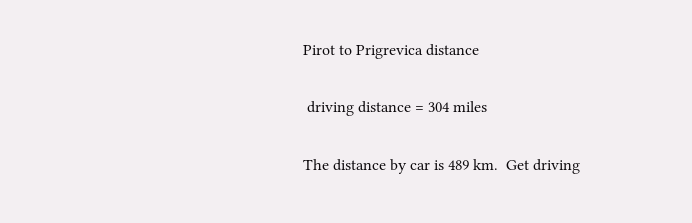Pirot to Prigrevica distance

 driving distance = 304 miles

The distance by car is 489 km.  Get driving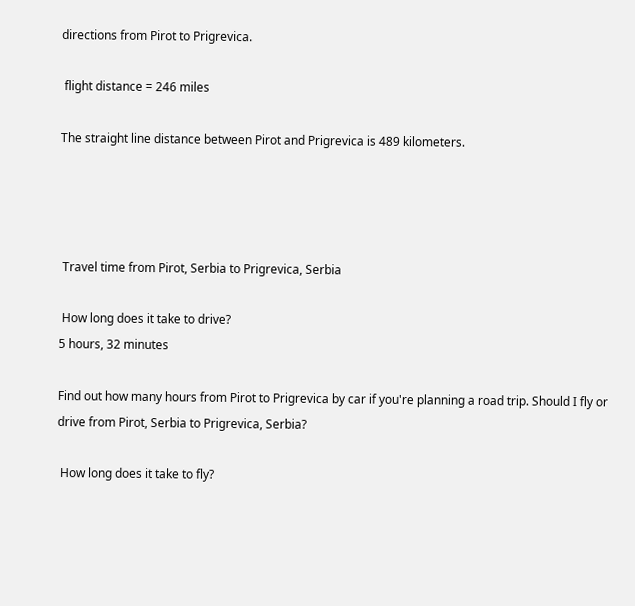directions from Pirot to Prigrevica.

 flight distance = 246 miles

The straight line distance between Pirot and Prigrevica is 489 kilometers.




 Travel time from Pirot, Serbia to Prigrevica, Serbia

 How long does it take to drive?
5 hours, 32 minutes

Find out how many hours from Pirot to Prigrevica by car if you're planning a road trip. Should I fly or drive from Pirot, Serbia to Prigrevica, Serbia?

 How long does it take to fly?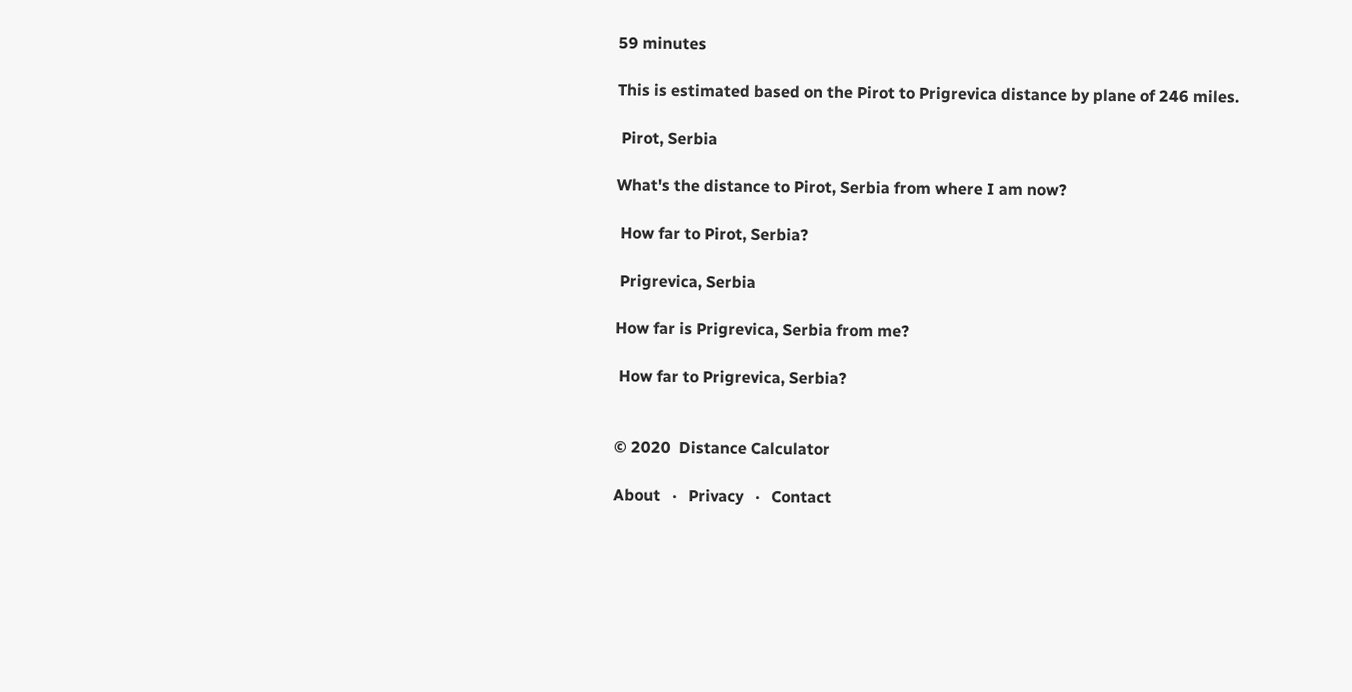59 minutes

This is estimated based on the Pirot to Prigrevica distance by plane of 246 miles.

 Pirot, Serbia

What's the distance to Pirot, Serbia from where I am now?

 How far to Pirot, Serbia?

 Prigrevica, Serbia

How far is Prigrevica, Serbia from me?

 How far to Prigrevica, Serbia?


© 2020  Distance Calculator

About   ·   Privacy   ·   Contact